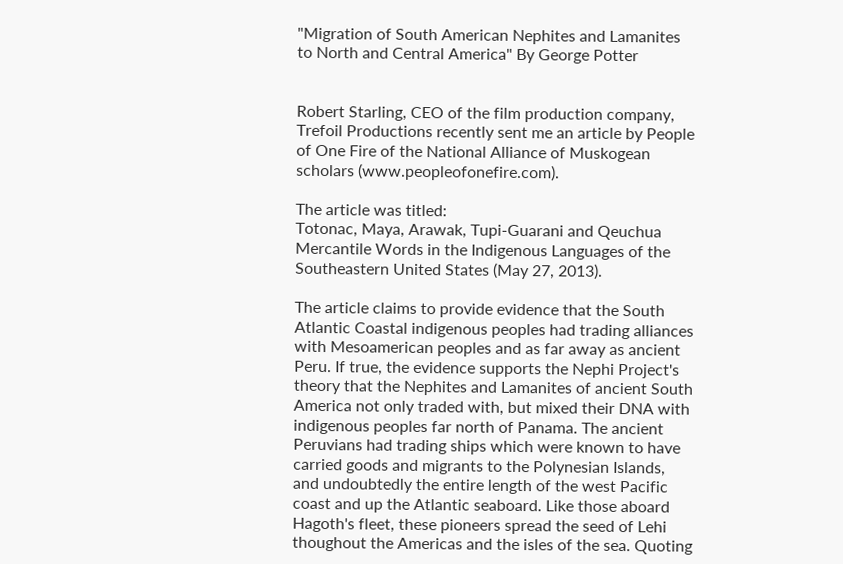"Migration of South American Nephites and Lamanites to North and Central America" By George Potter


Robert Starling, CEO of the film production company, Trefoil Productions recently sent me an article by People of One Fire of the National Alliance of Muskogean scholars (www.peopleofonefire.com).

The article was titled:
Totonac, Maya, Arawak, Tupi-Guarani and Qeuchua Mercantile Words in the Indigenous Languages of the Southeastern United States (May 27, 2013).

The article claims to provide evidence that the South Atlantic Coastal indigenous peoples had trading alliances with Mesoamerican peoples and as far away as ancient Peru. If true, the evidence supports the Nephi Project's theory that the Nephites and Lamanites of ancient South America not only traded with, but mixed their DNA with indigenous peoples far north of Panama. The ancient Peruvians had trading ships which were known to have carried goods and migrants to the Polynesian Islands, and undoubtedly the entire length of the west Pacific coast and up the Atlantic seaboard. Like those aboard Hagoth's fleet, these pioneers spread the seed of Lehi thoughout the Americas and the isles of the sea. Quoting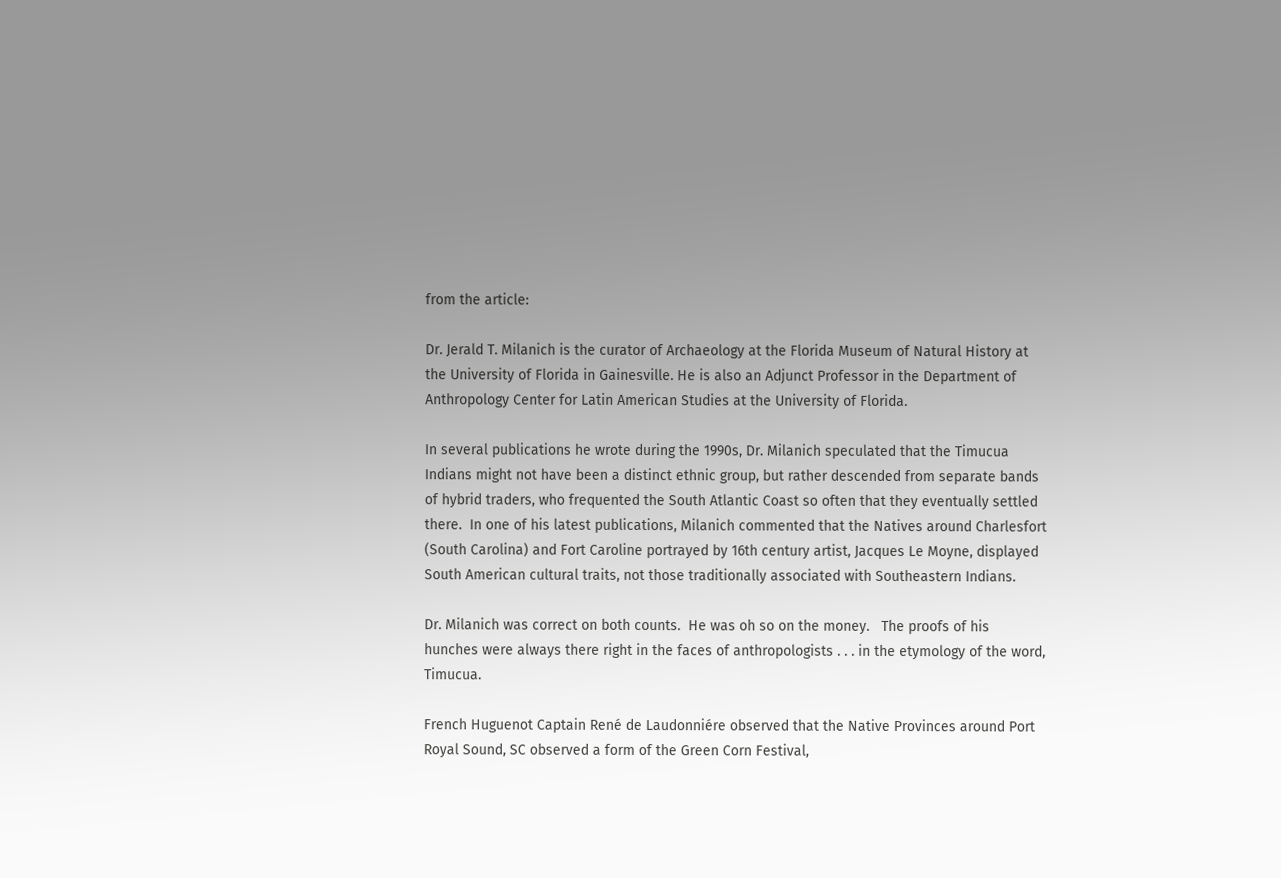from the article:

Dr. Jerald T. Milanich is the curator of Archaeology at the Florida Museum of Natural History at the University of Florida in Gainesville. He is also an Adjunct Professor in the Department of Anthropology Center for Latin American Studies at the University of Florida.

In several publications he wrote during the 1990s, Dr. Milanich speculated that the Timucua Indians might not have been a distinct ethnic group, but rather descended from separate bands of hybrid traders, who frequented the South Atlantic Coast so often that they eventually settled there.  In one of his latest publications, Milanich commented that the Natives around Charlesfort (South Carolina) and Fort Caroline portrayed by 16th century artist, Jacques Le Moyne, displayed South American cultural traits, not those traditionally associated with Southeastern Indians.

Dr. Milanich was correct on both counts.  He was oh so on the money.   The proofs of his hunches were always there right in the faces of anthropologists . . . in the etymology of the word, Timucua.

French Huguenot Captain René de Laudonniére observed that the Native Provinces around Port Royal Sound, SC observed a form of the Green Corn Festival,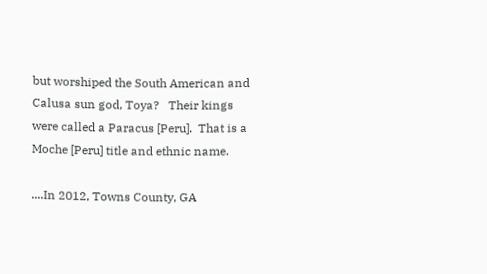but worshiped the South American and Calusa sun god, Toya?   Their kings were called a Paracus [Peru].  That is a Moche [Peru] title and ethnic name.

....In 2012, Towns County, GA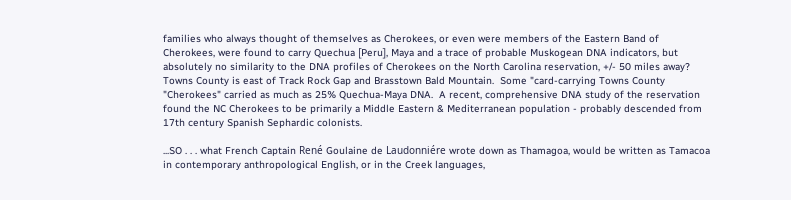families who always thought of themselves as Cherokees, or even were members of the Eastern Band of Cherokees, were found to carry Quechua [Peru], Maya and a trace of probable Muskogean DNA indicators, but absolutely no similarity to the DNA profiles of Cherokees on the North Carolina reservation, +/- 50 miles away?  Towns County is east of Track Rock Gap and Brasstown Bald Mountain.  Some "card-carrying Towns County "Cherokees" carried as much as 25% Quechua-Maya DNA.  A recent, comprehensive DNA study of the reservation found the NC Cherokees to be primarily a Middle Eastern & Mediterranean population - probably descended from 17th century Spanish Sephardic colonists.

...SO . . . what French Captain René Goulaine de Laudonniére wrote down as Thamagoa, would be written as Tamacoa in contemporary anthropological English, or in the Creek languages,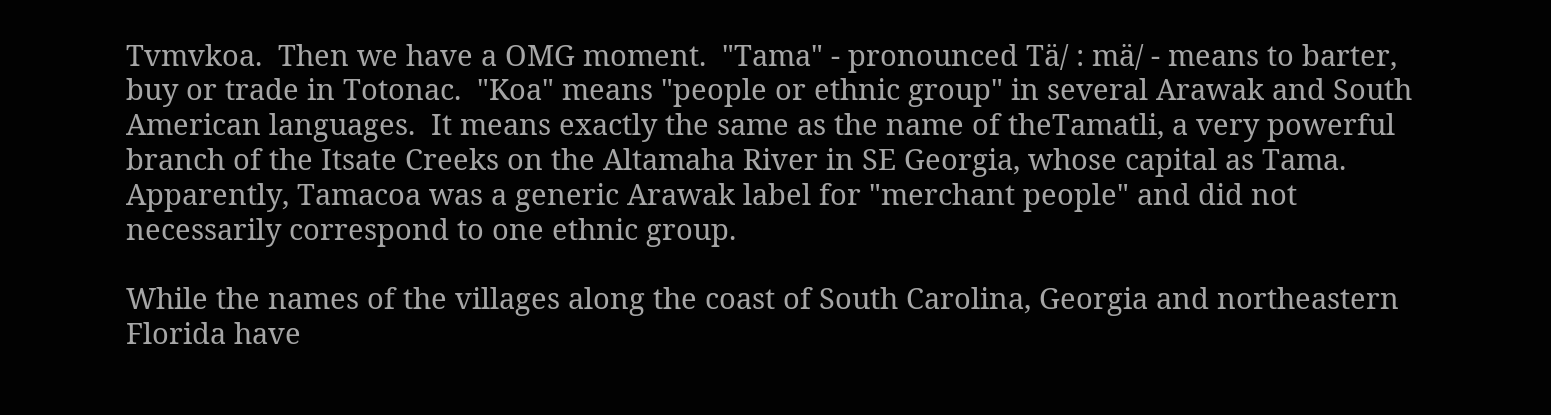Tvmvkoa.  Then we have a OMG moment.  "Tama" - pronounced Tä/ : mä/ - means to barter, buy or trade in Totonac.  "Koa" means "people or ethnic group" in several Arawak and South American languages.  It means exactly the same as the name of theTamatli, a very powerful branch of the Itsate Creeks on the Altamaha River in SE Georgia, whose capital as Tama.  Apparently, Tamacoa was a generic Arawak label for "merchant people" and did not necessarily correspond to one ethnic group.

While the names of the villages along the coast of South Carolina, Georgia and northeastern Florida have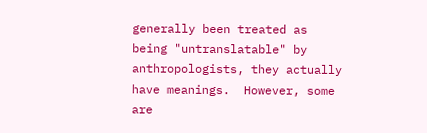generally been treated as being "untranslatable" by anthropologists, they actually have meanings.  However, some are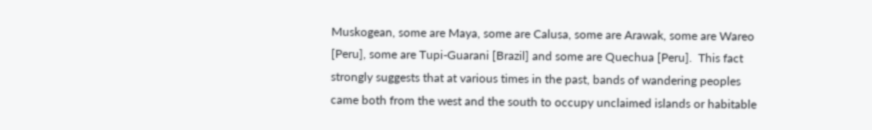Muskogean, some are Maya, some are Calusa, some are Arawak, some are Wareo [Peru], some are Tupi-Guarani [Brazil] and some are Quechua [Peru].  This fact strongly suggests that at various times in the past, bands of wandering peoples came both from the west and the south to occupy unclaimed islands or habitable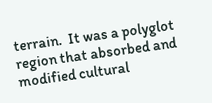terrain.  It was a polyglot region that absorbed and modified cultural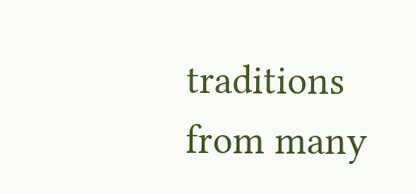traditions from many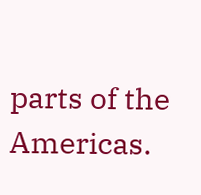parts of the Americas.